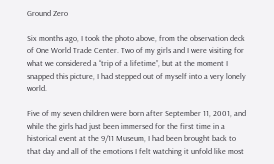Ground Zero

Six months ago, I took the photo above, from the observation deck of One World Trade Center. Two of my girls and I were visiting for what we considered a “trip of a lifetime”, but at the moment I snapped this picture, I had stepped out of myself into a very lonely world.

Five of my seven children were born after September 11, 2001, and while the girls had just been immersed for the first time in a historical event at the 9/11 Museum, I had been brought back to that day and all of the emotions I felt watching it unfold like most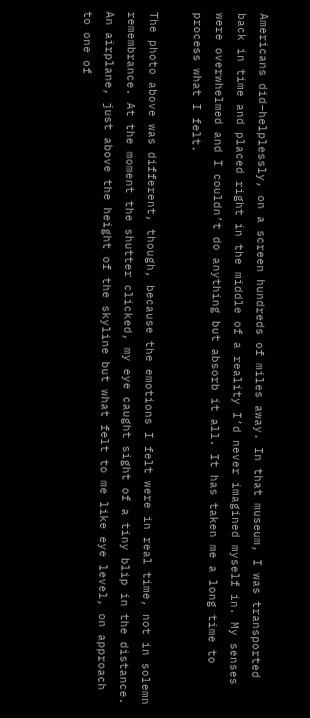Americans did–helplessly, on a screen hundreds of miles away. In that museum, I was transported back in time and placed right in the middle of a reality I’d never imagined myself in. My senses were overwhelmed and I couldn’t do anything but absorb it all. It has taken me a long time to process what I felt.

The photo above was different, though, because the emotions I felt were in real time, not in solemn remembrance. At the moment the shutter clicked, my eye caught sight of a tiny blip in the distance. An airplane, just above the height of the skyline but what felt to me like eye level, on approach to one of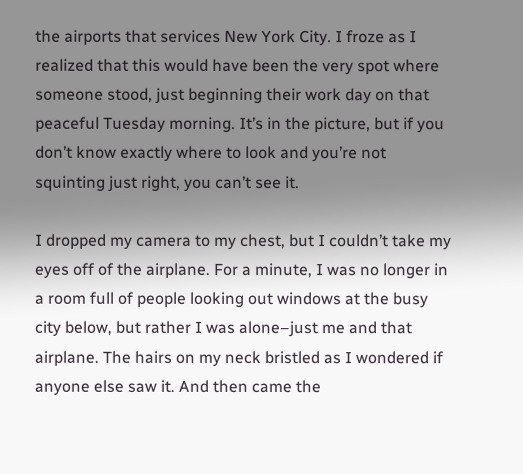the airports that services New York City. I froze as I realized that this would have been the very spot where someone stood, just beginning their work day on that peaceful Tuesday morning. It’s in the picture, but if you don’t know exactly where to look and you’re not squinting just right, you can’t see it.

I dropped my camera to my chest, but I couldn’t take my eyes off of the airplane. For a minute, I was no longer in a room full of people looking out windows at the busy city below, but rather I was alone–just me and that airplane. The hairs on my neck bristled as I wondered if anyone else saw it. And then came the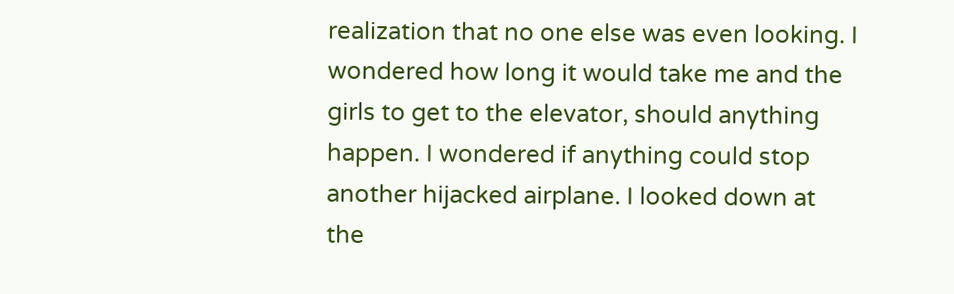realization that no one else was even looking. I wondered how long it would take me and the girls to get to the elevator, should anything happen. I wondered if anything could stop another hijacked airplane. I looked down at the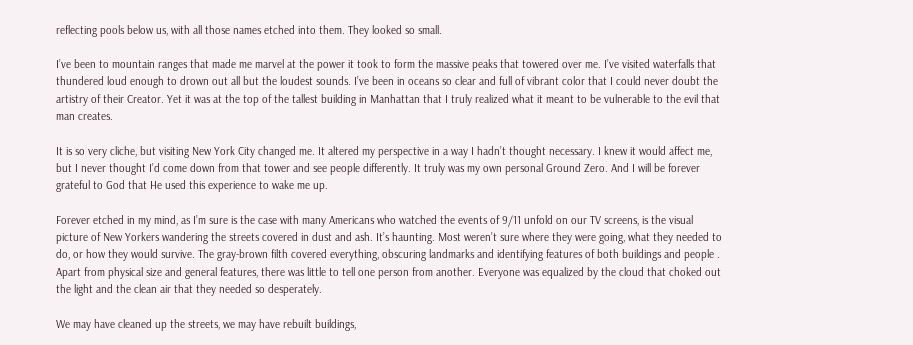reflecting pools below us, with all those names etched into them. They looked so small.

I’ve been to mountain ranges that made me marvel at the power it took to form the massive peaks that towered over me. I’ve visited waterfalls that thundered loud enough to drown out all but the loudest sounds. I’ve been in oceans so clear and full of vibrant color that I could never doubt the artistry of their Creator. Yet it was at the top of the tallest building in Manhattan that I truly realized what it meant to be vulnerable to the evil that man creates.

It is so very cliche, but visiting New York City changed me. It altered my perspective in a way I hadn’t thought necessary. I knew it would affect me, but I never thought I’d come down from that tower and see people differently. It truly was my own personal Ground Zero. And I will be forever grateful to God that He used this experience to wake me up.

Forever etched in my mind, as I’m sure is the case with many Americans who watched the events of 9/11 unfold on our TV screens, is the visual picture of New Yorkers wandering the streets covered in dust and ash. It’s haunting. Most weren’t sure where they were going, what they needed to do, or how they would survive. The gray-brown filth covered everything, obscuring landmarks and identifying features of both buildings and people . Apart from physical size and general features, there was little to tell one person from another. Everyone was equalized by the cloud that choked out the light and the clean air that they needed so desperately.

We may have cleaned up the streets, we may have rebuilt buildings,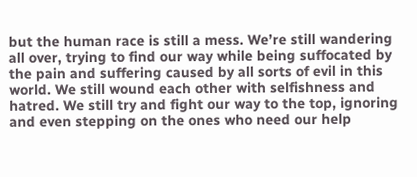but the human race is still a mess. We’re still wandering all over, trying to find our way while being suffocated by the pain and suffering caused by all sorts of evil in this world. We still wound each other with selfishness and hatred. We still try and fight our way to the top, ignoring and even stepping on the ones who need our help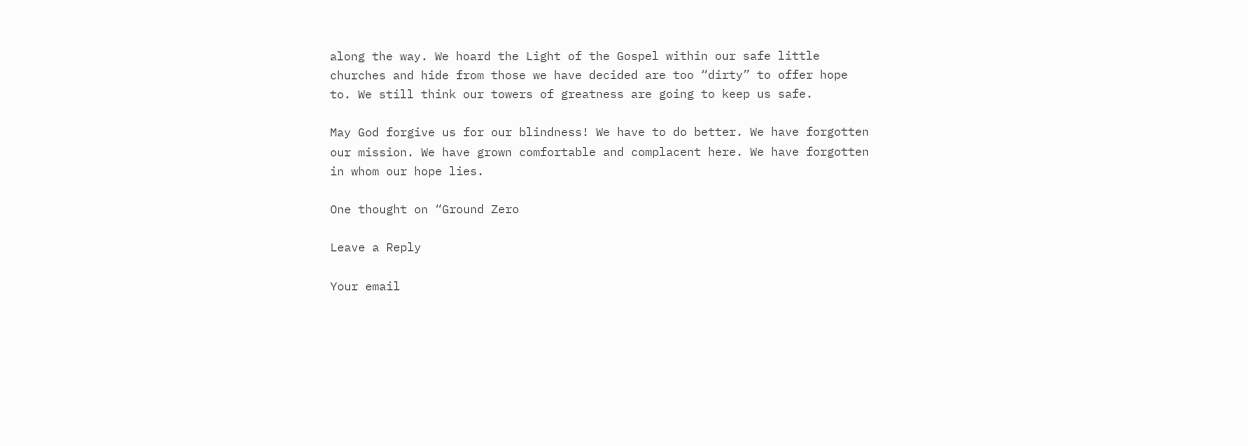along the way. We hoard the Light of the Gospel within our safe little churches and hide from those we have decided are too “dirty” to offer hope to. We still think our towers of greatness are going to keep us safe.

May God forgive us for our blindness! We have to do better. We have forgotten our mission. We have grown comfortable and complacent here. We have forgotten in whom our hope lies.

One thought on “Ground Zero

Leave a Reply

Your email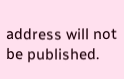address will not be published.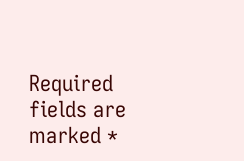Required fields are marked *